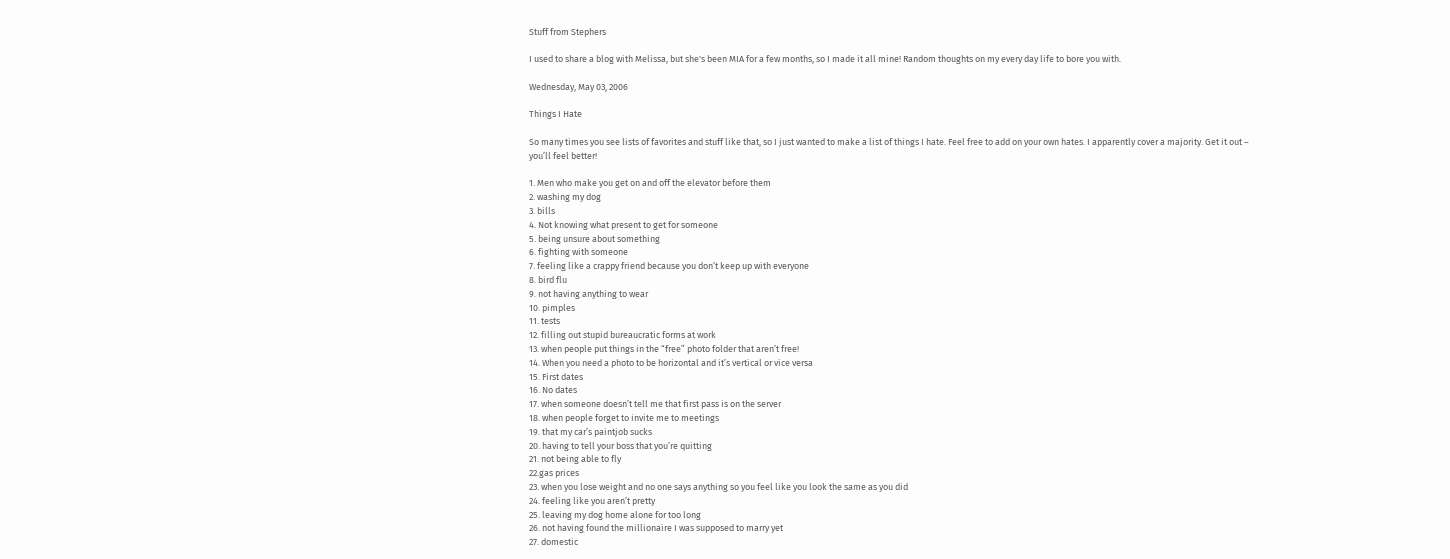Stuff from Stephers

I used to share a blog with Melissa, but she's been MIA for a few months, so I made it all mine! Random thoughts on my every day life to bore you with.

Wednesday, May 03, 2006

Things I Hate

So many times you see lists of favorites and stuff like that, so I just wanted to make a list of things I hate. Feel free to add on your own hates. I apparently cover a majority. Get it out – you’ll feel better!

1. Men who make you get on and off the elevator before them
2. washing my dog
3. bills
4. Not knowing what present to get for someone
5. being unsure about something
6. fighting with someone
7. feeling like a crappy friend because you don’t keep up with everyone
8. bird flu
9. not having anything to wear
10. pimples
11. tests
12. filling out stupid bureaucratic forms at work
13. when people put things in the “free” photo folder that aren’t free!
14. When you need a photo to be horizontal and it’s vertical or vice versa
15. First dates
16. No dates
17. when someone doesn’t tell me that first pass is on the server
18. when people forget to invite me to meetings
19. that my car’s paintjob sucks
20. having to tell your boss that you’re quitting
21. not being able to fly
22.gas prices
23. when you lose weight and no one says anything so you feel like you look the same as you did
24. feeling like you aren’t pretty
25. leaving my dog home alone for too long
26. not having found the millionaire I was supposed to marry yet
27. domestic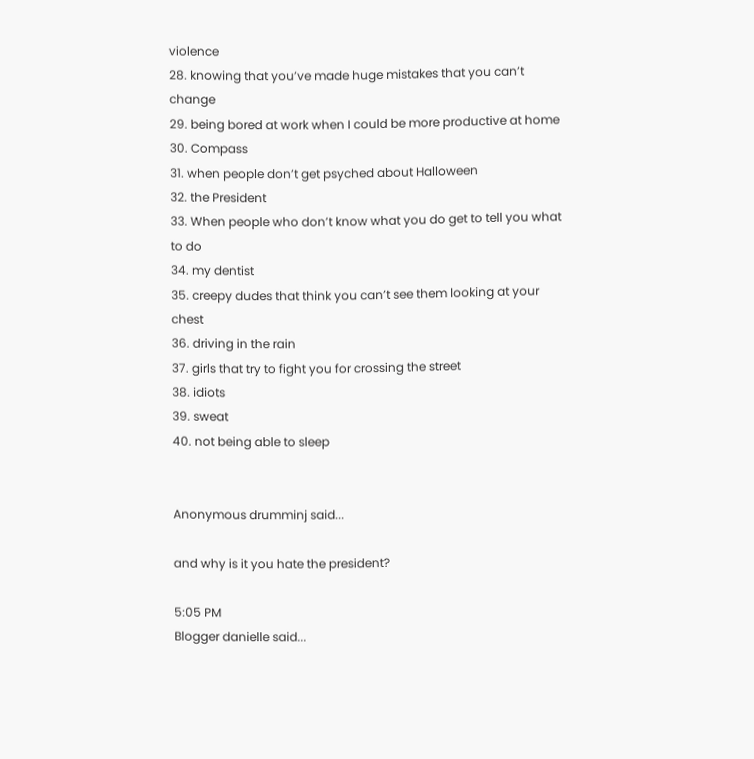violence
28. knowing that you’ve made huge mistakes that you can’t change
29. being bored at work when I could be more productive at home
30. Compass
31. when people don’t get psyched about Halloween
32. the President
33. When people who don’t know what you do get to tell you what to do
34. my dentist
35. creepy dudes that think you can’t see them looking at your chest
36. driving in the rain
37. girls that try to fight you for crossing the street
38. idiots
39. sweat
40. not being able to sleep


Anonymous drumminj said...

and why is it you hate the president?

5:05 PM
Blogger danielle said...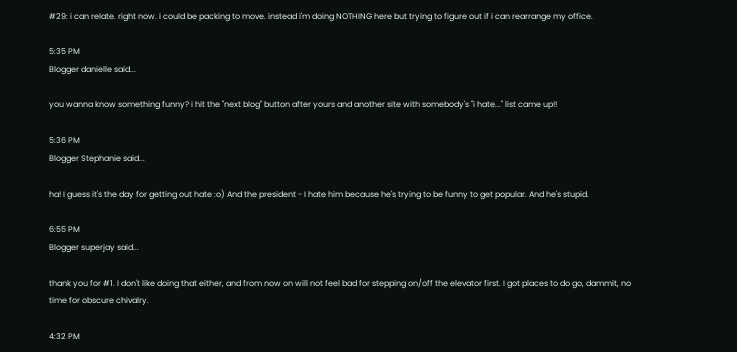#29: i can relate. right now. i could be packing to move. instead i'm doing NOTHING here but trying to figure out if i can rearrange my office.

5:35 PM
Blogger danielle said...

you wanna know something funny? i hit the "next blog" button after yours and another site with somebody's "i hate..." list came up!!

5:36 PM
Blogger Stephanie said...

ha! I guess it's the day for getting out hate :o) And the president - I hate him because he's trying to be funny to get popular. And he's stupid.

6:55 PM
Blogger superjay said...

thank you for #1. I don't like doing that either, and from now on will not feel bad for stepping on/off the elevator first. I got places to do go, dammit, no time for obscure chivalry.

4:32 PM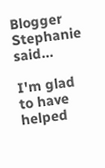Blogger Stephanie said...

I'm glad to have helped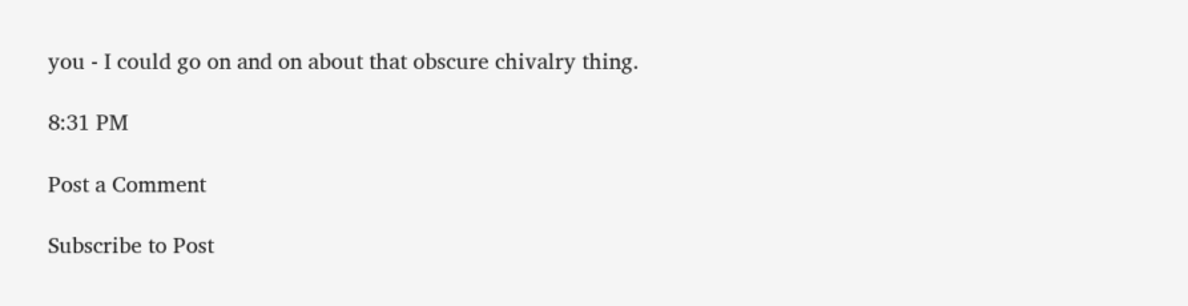you - I could go on and on about that obscure chivalry thing.

8:31 PM

Post a Comment

Subscribe to Post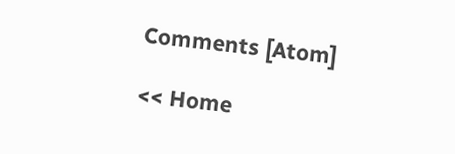Comments [Atom]

<< Home